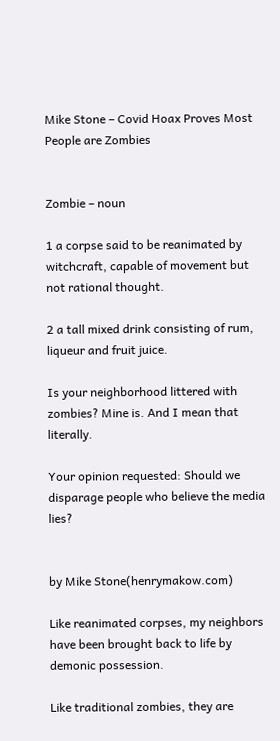Mike Stone – Covid Hoax Proves Most People are Zombies


Zombie – noun

1 a corpse said to be reanimated by witchcraft, capable of movement but not rational thought.

2 a tall mixed drink consisting of rum, liqueur and fruit juice.

Is your neighborhood littered with zombies? Mine is. And I mean that literally.

Your opinion requested: Should we disparage people who believe the media lies?


by Mike Stone(henrymakow.com)

Like reanimated corpses, my neighbors have been brought back to life by demonic possession.

Like traditional zombies, they are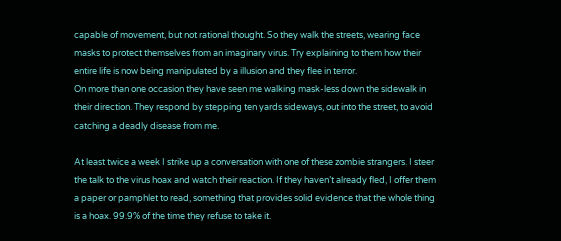capable of movement, but not rational thought. So they walk the streets, wearing face masks to protect themselves from an imaginary virus. Try explaining to them how their entire life is now being manipulated by a illusion and they flee in terror.
On more than one occasion they have seen me walking mask-less down the sidewalk in their direction. They respond by stepping ten yards sideways, out into the street, to avoid catching a deadly disease from me.

At least twice a week I strike up a conversation with one of these zombie strangers. I steer the talk to the virus hoax and watch their reaction. If they haven’t already fled, I offer them a paper or pamphlet to read, something that provides solid evidence that the whole thing is a hoax. 99.9% of the time they refuse to take it.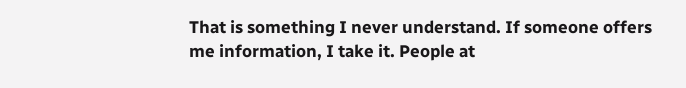That is something I never understand. If someone offers me information, I take it. People at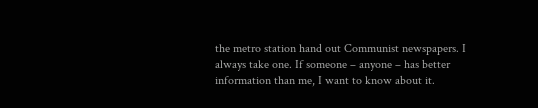the metro station hand out Communist newspapers. I always take one. If someone – anyone – has better information than me, I want to know about it.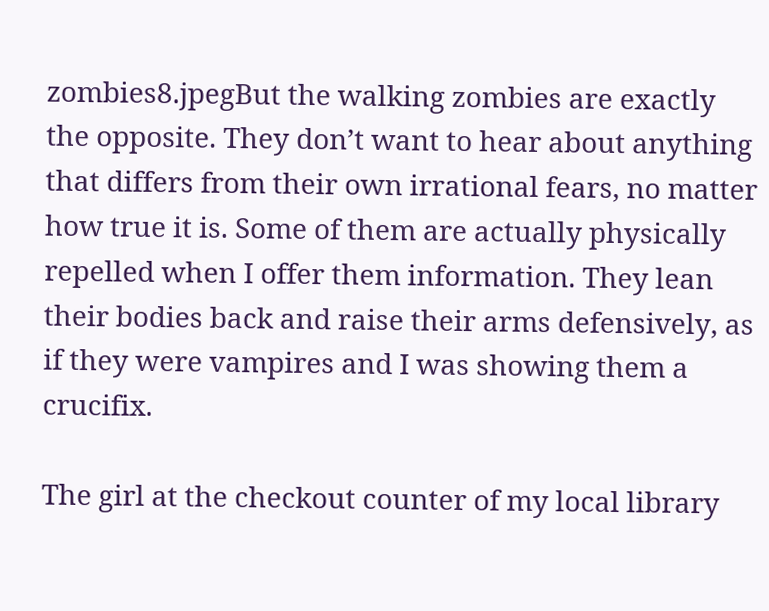zombies8.jpegBut the walking zombies are exactly the opposite. They don’t want to hear about anything that differs from their own irrational fears, no matter how true it is. Some of them are actually physically repelled when I offer them information. They lean their bodies back and raise their arms defensively, as if they were vampires and I was showing them a crucifix.

The girl at the checkout counter of my local library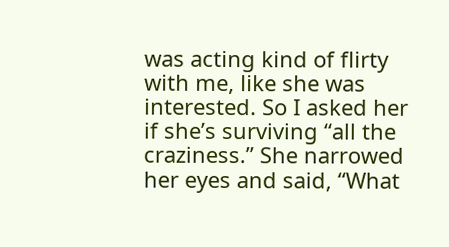was acting kind of flirty with me, like she was interested. So I asked her if she’s surviving “all the craziness.” She narrowed her eyes and said, “What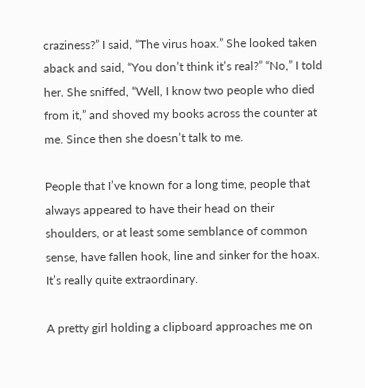craziness?” I said, “The virus hoax.” She looked taken aback and said, “You don’t think it’s real?” “No,” I told her. She sniffed, “Well, I know two people who died from it,” and shoved my books across the counter at me. Since then she doesn’t talk to me.

People that I’ve known for a long time, people that always appeared to have their head on their shoulders, or at least some semblance of common sense, have fallen hook, line and sinker for the hoax. It’s really quite extraordinary.

A pretty girl holding a clipboard approaches me on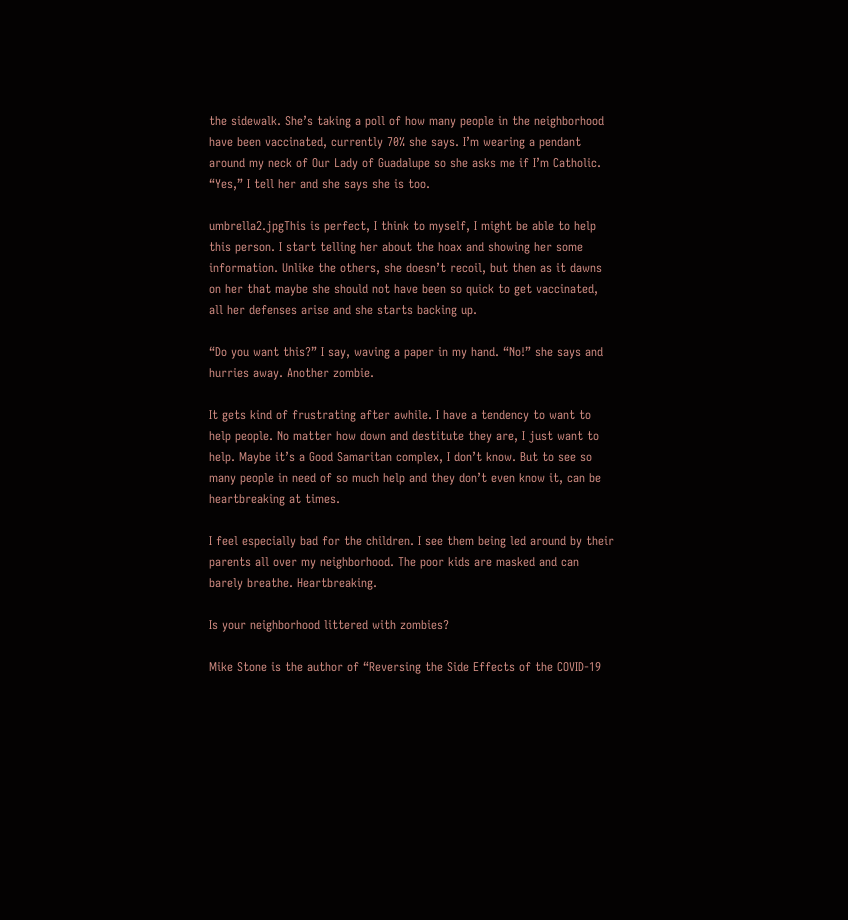the sidewalk. She’s taking a poll of how many people in the neighborhood have been vaccinated, currently 70% she says. I’m wearing a pendant around my neck of Our Lady of Guadalupe so she asks me if I’m Catholic. “Yes,” I tell her and she says she is too.

umbrella2.jpgThis is perfect, I think to myself, I might be able to help this person. I start telling her about the hoax and showing her some information. Unlike the others, she doesn’t recoil, but then as it dawns on her that maybe she should not have been so quick to get vaccinated, all her defenses arise and she starts backing up.

“Do you want this?” I say, waving a paper in my hand. “No!” she says and hurries away. Another zombie.

It gets kind of frustrating after awhile. I have a tendency to want to help people. No matter how down and destitute they are, I just want to help. Maybe it’s a Good Samaritan complex, I don’t know. But to see so many people in need of so much help and they don’t even know it, can be heartbreaking at times.

I feel especially bad for the children. I see them being led around by their parents all over my neighborhood. The poor kids are masked and can barely breathe. Heartbreaking.

Is your neighborhood littered with zombies?

Mike Stone is the author of “Reversing the Side Effects of the COVID-19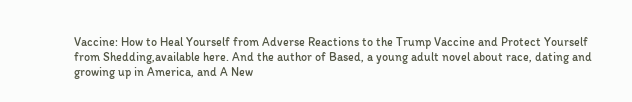Vaccine: How to Heal Yourself from Adverse Reactions to the Trump Vaccine and Protect Yourself from Shedding,available here. And the author of Based, a young adult novel about race, dating and growing up in America, and A New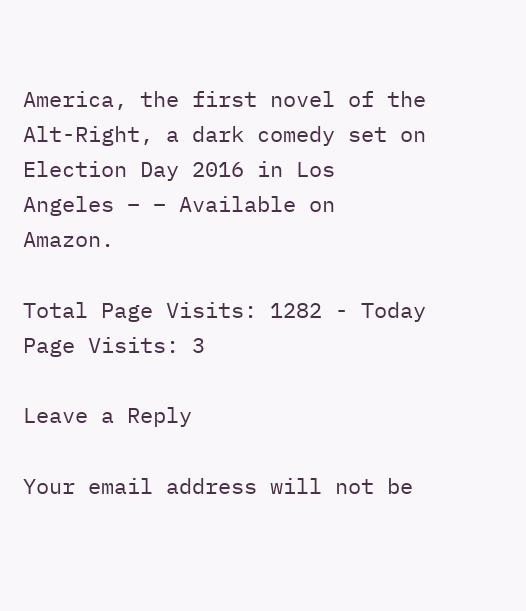America, the first novel of the Alt-Right, a dark comedy set on Election Day 2016 in Los Angeles – – Available on Amazon.

Total Page Visits: 1282 - Today Page Visits: 3

Leave a Reply

Your email address will not be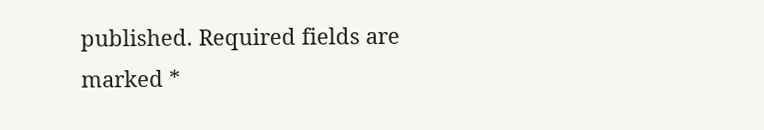published. Required fields are marked *